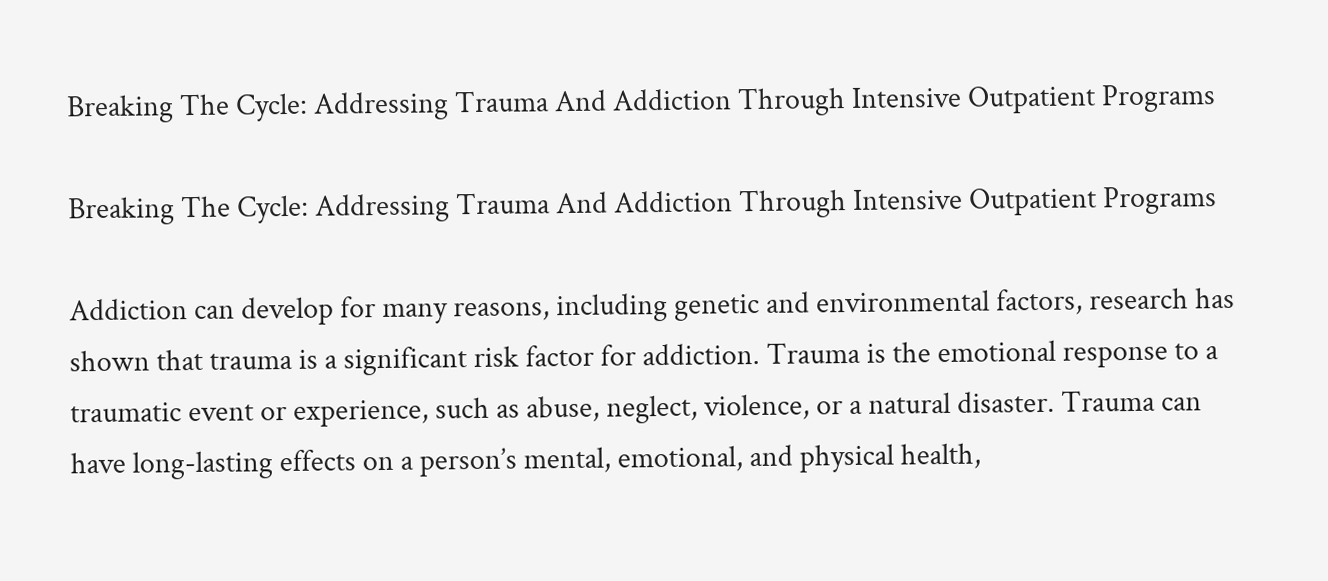Breaking The Cycle: Addressing Trauma And Addiction Through Intensive Outpatient Programs

Breaking The Cycle: Addressing Trauma And Addiction Through Intensive Outpatient Programs

Addiction can develop for many reasons, including genetic and environmental factors, research has shown that trauma is a significant risk factor for addiction. Trauma is the emotional response to a traumatic event or experience, such as abuse, neglect, violence, or a natural disaster. Trauma can have long-lasting effects on a person’s mental, emotional, and physical health,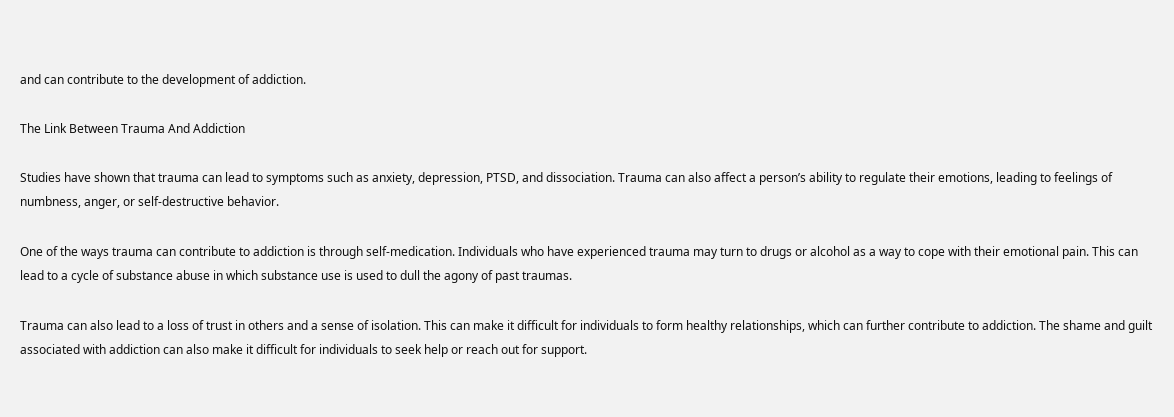and can contribute to the development of addiction.

The Link Between Trauma And Addiction

Studies have shown that trauma can lead to symptoms such as anxiety, depression, PTSD, and dissociation. Trauma can also affect a person’s ability to regulate their emotions, leading to feelings of numbness, anger, or self-destructive behavior.

One of the ways trauma can contribute to addiction is through self-medication. Individuals who have experienced trauma may turn to drugs or alcohol as a way to cope with their emotional pain. This can lead to a cycle of substance abuse in which substance use is used to dull the agony of past traumas.

Trauma can also lead to a loss of trust in others and a sense of isolation. This can make it difficult for individuals to form healthy relationships, which can further contribute to addiction. The shame and guilt associated with addiction can also make it difficult for individuals to seek help or reach out for support.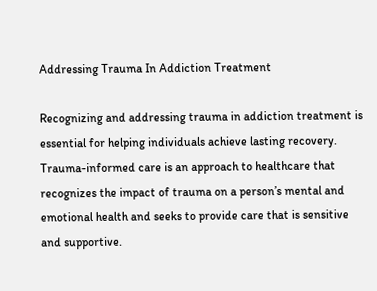Addressing Trauma In Addiction Treatment

Recognizing and addressing trauma in addiction treatment is essential for helping individuals achieve lasting recovery. Trauma-informed care is an approach to healthcare that recognizes the impact of trauma on a person’s mental and emotional health and seeks to provide care that is sensitive and supportive.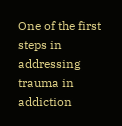One of the first steps in addressing trauma in addiction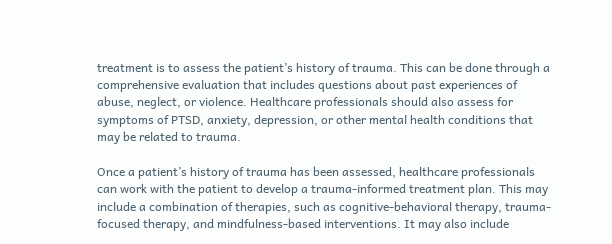treatment is to assess the patient’s history of trauma. This can be done through a comprehensive evaluation that includes questions about past experiences of abuse, neglect, or violence. Healthcare professionals should also assess for symptoms of PTSD, anxiety, depression, or other mental health conditions that may be related to trauma.

Once a patient’s history of trauma has been assessed, healthcare professionals can work with the patient to develop a trauma-informed treatment plan. This may include a combination of therapies, such as cognitive-behavioral therapy, trauma-focused therapy, and mindfulness-based interventions. It may also include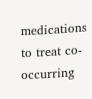medications to treat co-occurring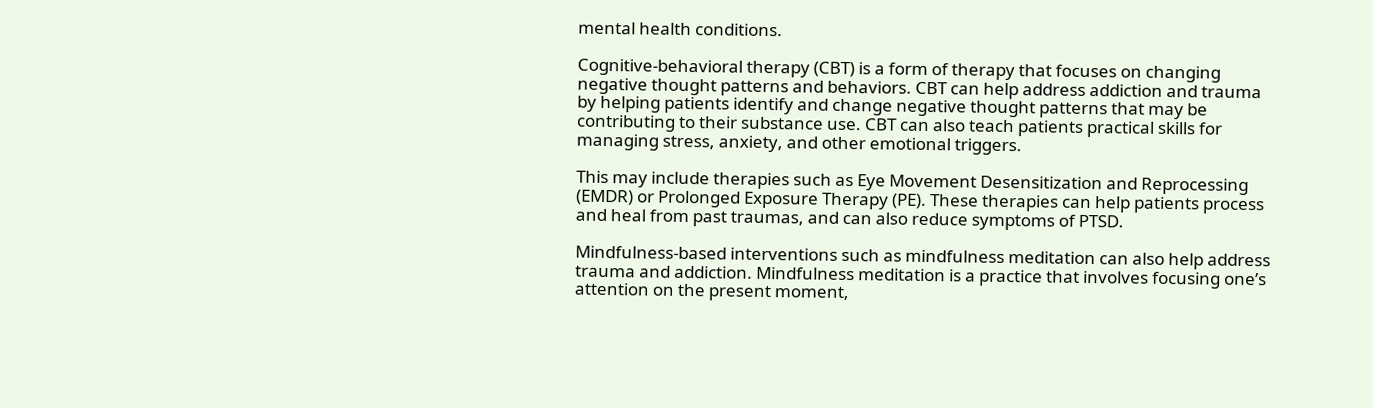mental health conditions.

Cognitive-behavioral therapy (CBT) is a form of therapy that focuses on changing negative thought patterns and behaviors. CBT can help address addiction and trauma by helping patients identify and change negative thought patterns that may be contributing to their substance use. CBT can also teach patients practical skills for managing stress, anxiety, and other emotional triggers.

This may include therapies such as Eye Movement Desensitization and Reprocessing (EMDR) or Prolonged Exposure Therapy (PE). These therapies can help patients process and heal from past traumas, and can also reduce symptoms of PTSD.

Mindfulness-based interventions such as mindfulness meditation can also help address trauma and addiction. Mindfulness meditation is a practice that involves focusing one’s attention on the present moment,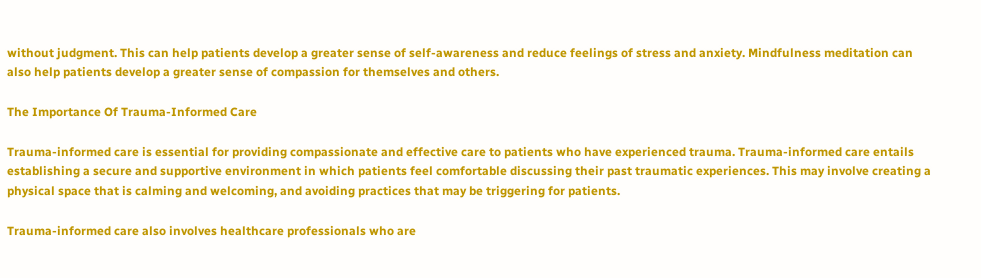without judgment. This can help patients develop a greater sense of self-awareness and reduce feelings of stress and anxiety. Mindfulness meditation can also help patients develop a greater sense of compassion for themselves and others.

The Importance Of Trauma-Informed Care

Trauma-informed care is essential for providing compassionate and effective care to patients who have experienced trauma. Trauma-informed care entails establishing a secure and supportive environment in which patients feel comfortable discussing their past traumatic experiences. This may involve creating a physical space that is calming and welcoming, and avoiding practices that may be triggering for patients.

Trauma-informed care also involves healthcare professionals who are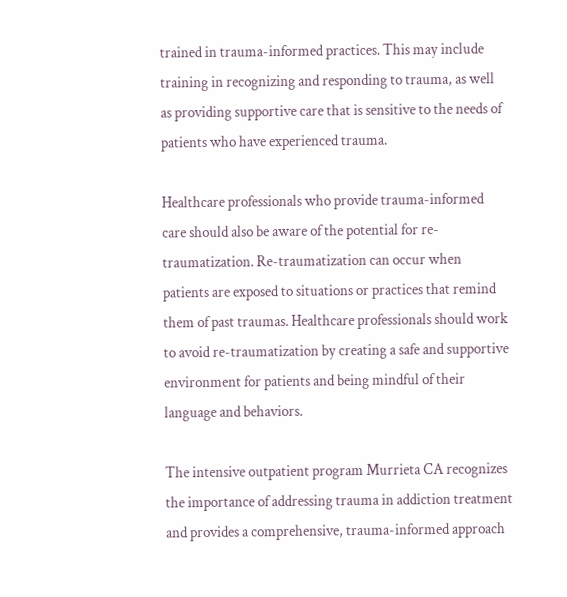trained in trauma-informed practices. This may include training in recognizing and responding to trauma, as well as providing supportive care that is sensitive to the needs of patients who have experienced trauma.

Healthcare professionals who provide trauma-informed care should also be aware of the potential for re-traumatization. Re-traumatization can occur when patients are exposed to situations or practices that remind them of past traumas. Healthcare professionals should work to avoid re-traumatization by creating a safe and supportive environment for patients and being mindful of their language and behaviors.

The intensive outpatient program Murrieta CA recognizes the importance of addressing trauma in addiction treatment and provides a comprehensive, trauma-informed approach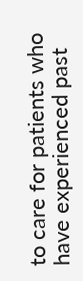to care for patients who have experienced past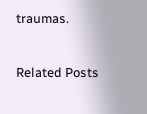traumas.


Related Posts